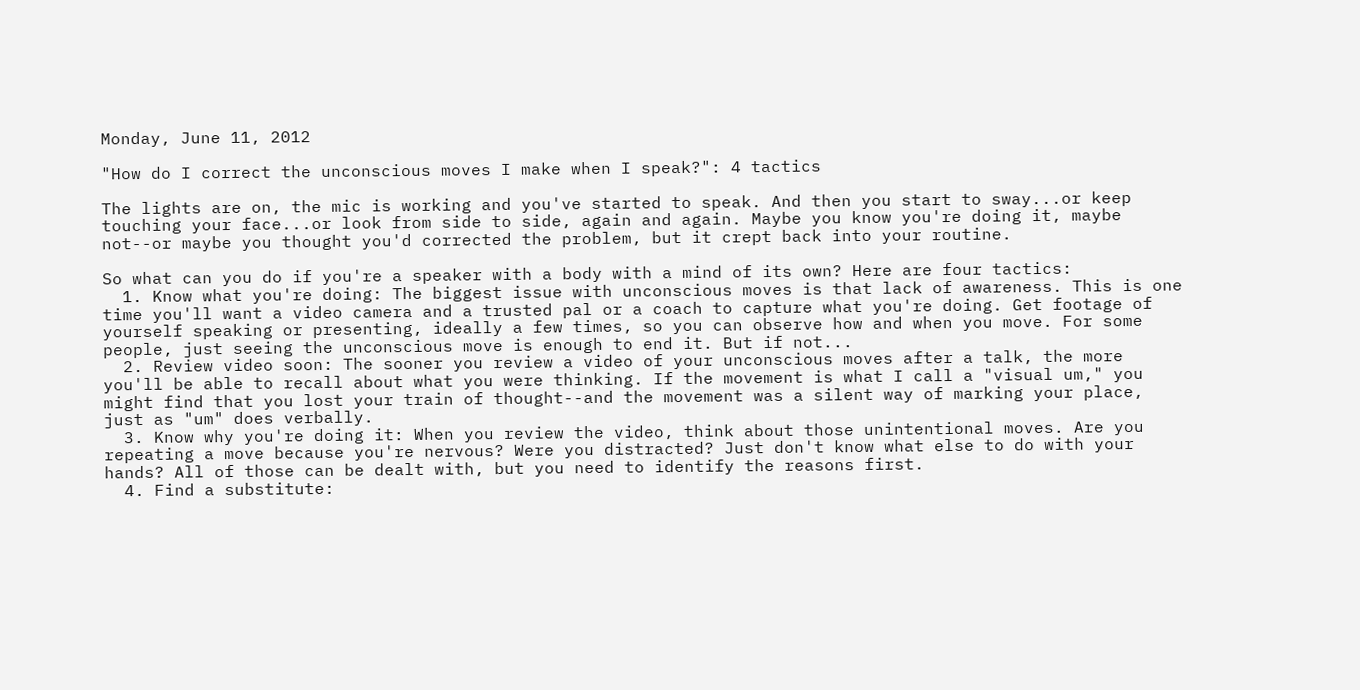Monday, June 11, 2012

"How do I correct the unconscious moves I make when I speak?": 4 tactics

The lights are on, the mic is working and you've started to speak. And then you start to sway...or keep touching your face...or look from side to side, again and again. Maybe you know you're doing it, maybe not--or maybe you thought you'd corrected the problem, but it crept back into your routine.

So what can you do if you're a speaker with a body with a mind of its own? Here are four tactics:
  1. Know what you're doing: The biggest issue with unconscious moves is that lack of awareness. This is one time you'll want a video camera and a trusted pal or a coach to capture what you're doing. Get footage of yourself speaking or presenting, ideally a few times, so you can observe how and when you move. For some people, just seeing the unconscious move is enough to end it. But if not...
  2. Review video soon: The sooner you review a video of your unconscious moves after a talk, the more you'll be able to recall about what you were thinking. If the movement is what I call a "visual um," you might find that you lost your train of thought--and the movement was a silent way of marking your place, just as "um" does verbally.
  3. Know why you're doing it: When you review the video, think about those unintentional moves. Are you repeating a move because you're nervous? Were you distracted? Just don't know what else to do with your hands? All of those can be dealt with, but you need to identify the reasons first.
  4. Find a substitute: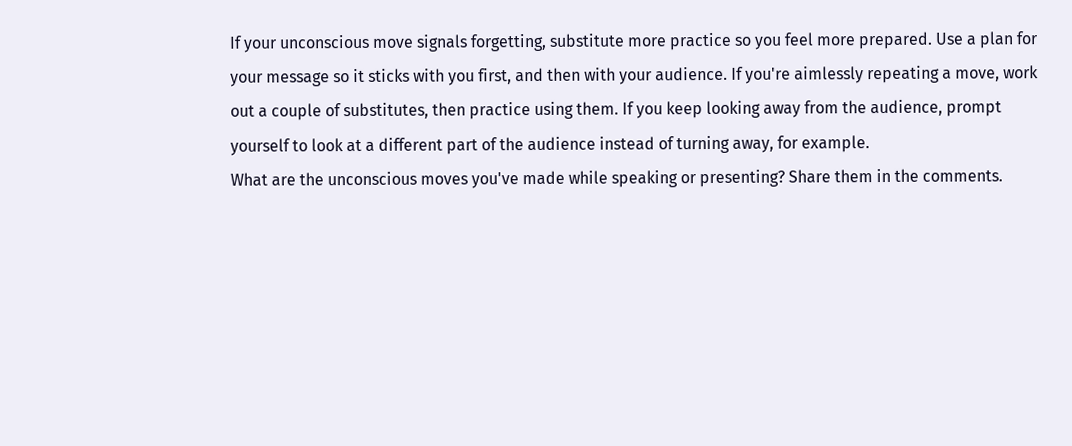If your unconscious move signals forgetting, substitute more practice so you feel more prepared. Use a plan for your message so it sticks with you first, and then with your audience. If you're aimlessly repeating a move, work out a couple of substitutes, then practice using them. If you keep looking away from the audience, prompt yourself to look at a different part of the audience instead of turning away, for example.
What are the unconscious moves you've made while speaking or presenting? Share them in the comments.